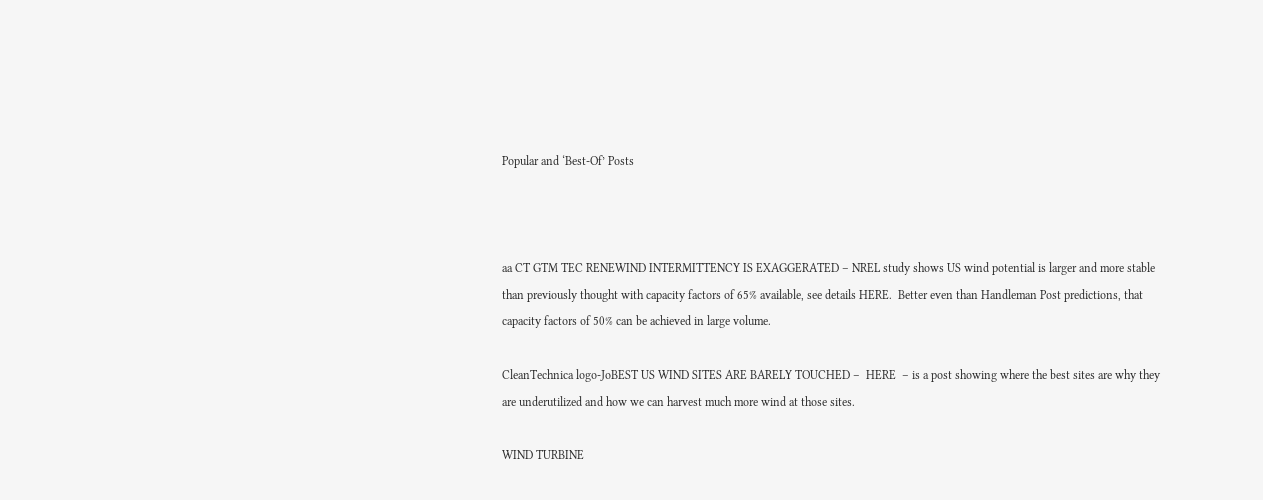Popular and ‘Best-Of’ Posts



aa CT GTM TEC RENEWIND INTERMITTENCY IS EXAGGERATED – NREL study shows US wind potential is larger and more stable than previously thought with capacity factors of 65% available, see details HERE.  Better even than Handleman Post predictions, that capacity factors of 50% can be achieved in large volume.

CleanTechnica logo-JoBEST US WIND SITES ARE BARELY TOUCHED –  HERE  – is a post showing where the best sites are why they are underutilized and how we can harvest much more wind at those sites.

WIND TURBINE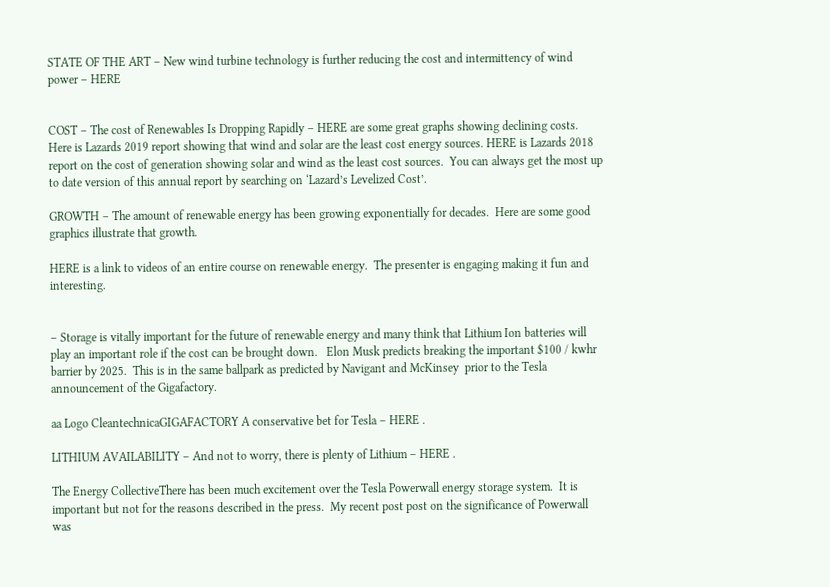STATE OF THE ART – New wind turbine technology is further reducing the cost and intermittency of wind power – HERE


COST – The cost of Renewables Is Dropping Rapidly – HERE are some great graphs showing declining costs. Here is Lazards 2019 report showing that wind and solar are the least cost energy sources. HERE is Lazards 2018 report on the cost of generation showing solar and wind as the least cost sources.  You can always get the most up to date version of this annual report by searching on ‘Lazard’s Levelized Cost’.

GROWTH – The amount of renewable energy has been growing exponentially for decades.  Here are some good graphics illustrate that growth.

HERE is a link to videos of an entire course on renewable energy.  The presenter is engaging making it fun and interesting.


– Storage is vitally important for the future of renewable energy and many think that Lithium Ion batteries will play an important role if the cost can be brought down.   Elon Musk predicts breaking the important $100 / kwhr barrier by 2025.  This is in the same ballpark as predicted by Navigant and McKinsey  prior to the Tesla announcement of the Gigafactory.

aa Logo CleantechnicaGIGAFACTORY A conservative bet for Tesla – HERE .

LITHIUM AVAILABILITY – And not to worry, there is plenty of Lithium – HERE .

The Energy CollectiveThere has been much excitement over the Tesla Powerwall energy storage system.  It is important but not for the reasons described in the press.  My recent post post on the significance of Powerwall was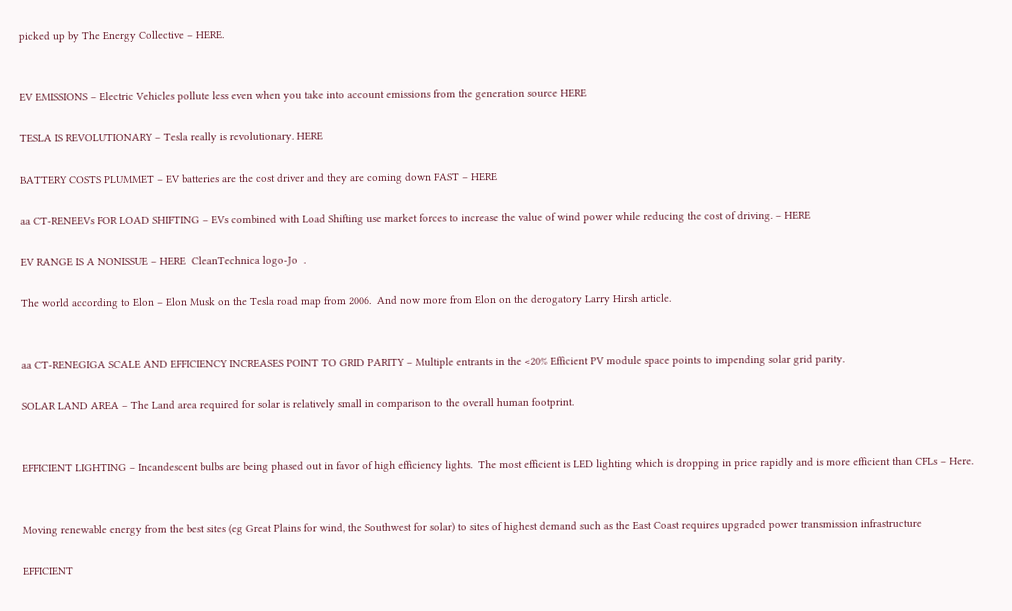picked up by The Energy Collective – HERE.


EV EMISSIONS – Electric Vehicles pollute less even when you take into account emissions from the generation source HERE

TESLA IS REVOLUTIONARY – Tesla really is revolutionary. HERE

BATTERY COSTS PLUMMET – EV batteries are the cost driver and they are coming down FAST – HERE

aa CT-RENEEVs FOR LOAD SHIFTING – EVs combined with Load Shifting use market forces to increase the value of wind power while reducing the cost of driving. – HERE

EV RANGE IS A NONISSUE – HERE  CleanTechnica logo-Jo  .

The world according to Elon – Elon Musk on the Tesla road map from 2006.  And now more from Elon on the derogatory Larry Hirsh article.


aa CT-RENEGIGA SCALE AND EFFICIENCY INCREASES POINT TO GRID PARITY – Multiple entrants in the <20% Efficient PV module space points to impending solar grid parity.

SOLAR LAND AREA – The Land area required for solar is relatively small in comparison to the overall human footprint.


EFFICIENT LIGHTING – Incandescent bulbs are being phased out in favor of high efficiency lights.  The most efficient is LED lighting which is dropping in price rapidly and is more efficient than CFLs – Here.


Moving renewable energy from the best sites (eg Great Plains for wind, the Southwest for solar) to sites of highest demand such as the East Coast requires upgraded power transmission infrastructure

EFFICIENT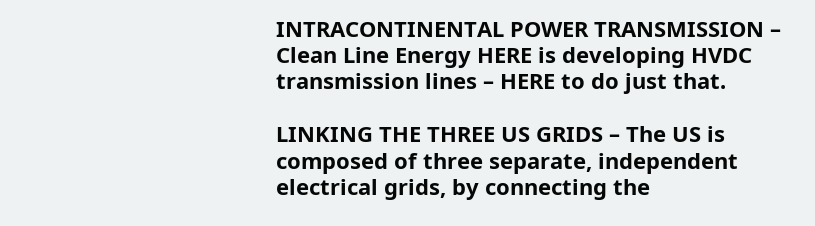INTRACONTINENTAL POWER TRANSMISSION – Clean Line Energy HERE is developing HVDC transmission lines – HERE to do just that.

LINKING THE THREE US GRIDS – The US is composed of three separate, independent electrical grids, by connecting the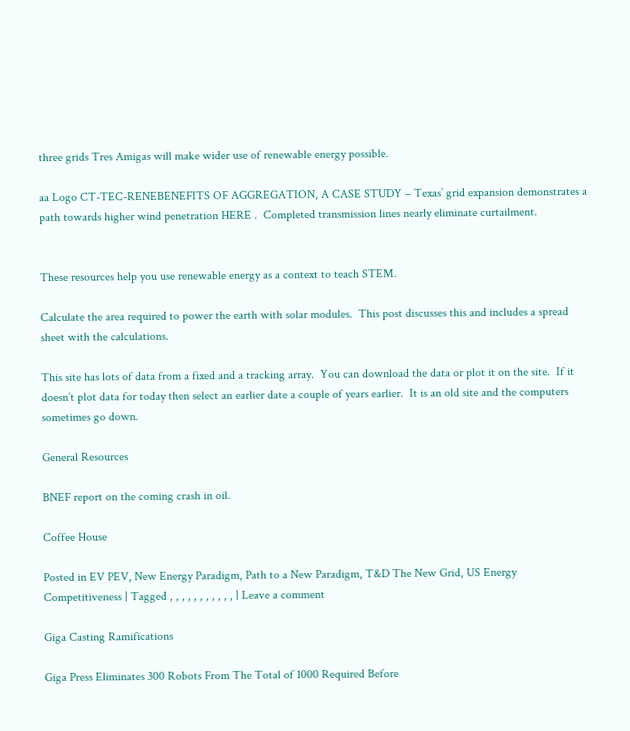three grids Tres Amigas will make wider use of renewable energy possible.

aa Logo CT-TEC-RENEBENEFITS OF AGGREGATION, A CASE STUDY – Texas’ grid expansion demonstrates a path towards higher wind penetration HERE .  Completed transmission lines nearly eliminate curtailment.


These resources help you use renewable energy as a context to teach STEM.

Calculate the area required to power the earth with solar modules.  This post discusses this and includes a spread sheet with the calculations.

This site has lots of data from a fixed and a tracking array.  You can download the data or plot it on the site.  If it doesn’t plot data for today then select an earlier date a couple of years earlier.  It is an old site and the computers sometimes go down.

General Resources

BNEF report on the coming crash in oil.

Coffee House

Posted in EV PEV, New Energy Paradigm, Path to a New Paradigm, T&D The New Grid, US Energy Competitiveness | Tagged , , , , , , , , , , , | Leave a comment

Giga Casting Ramifications

Giga Press Eliminates 300 Robots From The Total of 1000 Required Before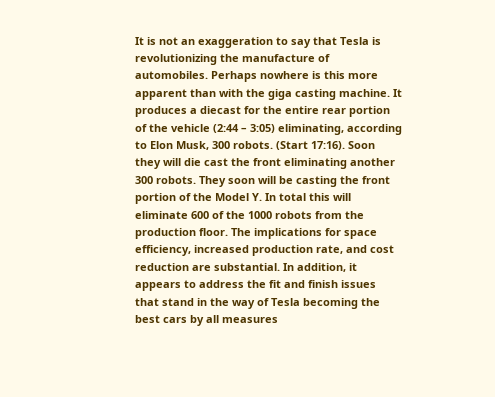It is not an exaggeration to say that Tesla is revolutionizing the manufacture of automobiles. Perhaps nowhere is this more apparent than with the giga casting machine. It produces a diecast for the entire rear portion of the vehicle (2:44 – 3:05) eliminating, according to Elon Musk, 300 robots. (Start 17:16). Soon they will die cast the front eliminating another 300 robots. They soon will be casting the front portion of the Model Y. In total this will eliminate 600 of the 1000 robots from the production floor. The implications for space efficiency, increased production rate, and cost reduction are substantial. In addition, it appears to address the fit and finish issues that stand in the way of Tesla becoming the best cars by all measures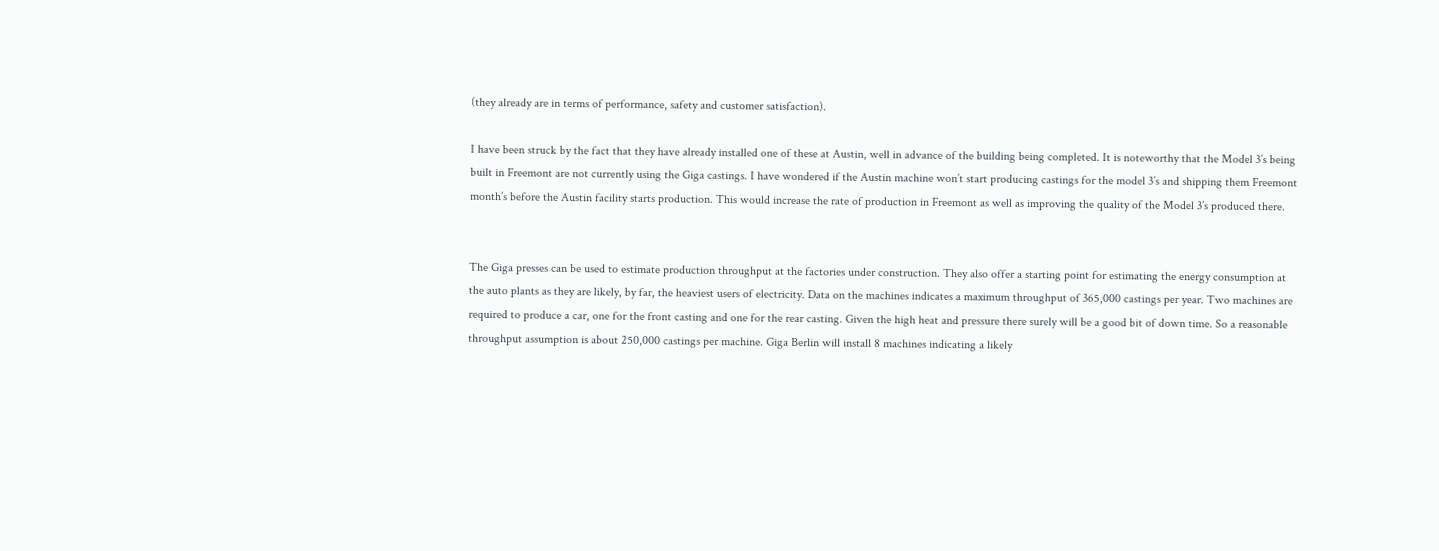(they already are in terms of performance, safety and customer satisfaction).

I have been struck by the fact that they have already installed one of these at Austin, well in advance of the building being completed. It is noteworthy that the Model 3’s being built in Freemont are not currently using the Giga castings. I have wondered if the Austin machine won’t start producing castings for the model 3’s and shipping them Freemont month’s before the Austin facility starts production. This would increase the rate of production in Freemont as well as improving the quality of the Model 3’s produced there.


The Giga presses can be used to estimate production throughput at the factories under construction. They also offer a starting point for estimating the energy consumption at the auto plants as they are likely, by far, the heaviest users of electricity. Data on the machines indicates a maximum throughput of 365,000 castings per year. Two machines are required to produce a car, one for the front casting and one for the rear casting. Given the high heat and pressure there surely will be a good bit of down time. So a reasonable throughput assumption is about 250,000 castings per machine. Giga Berlin will install 8 machines indicating a likely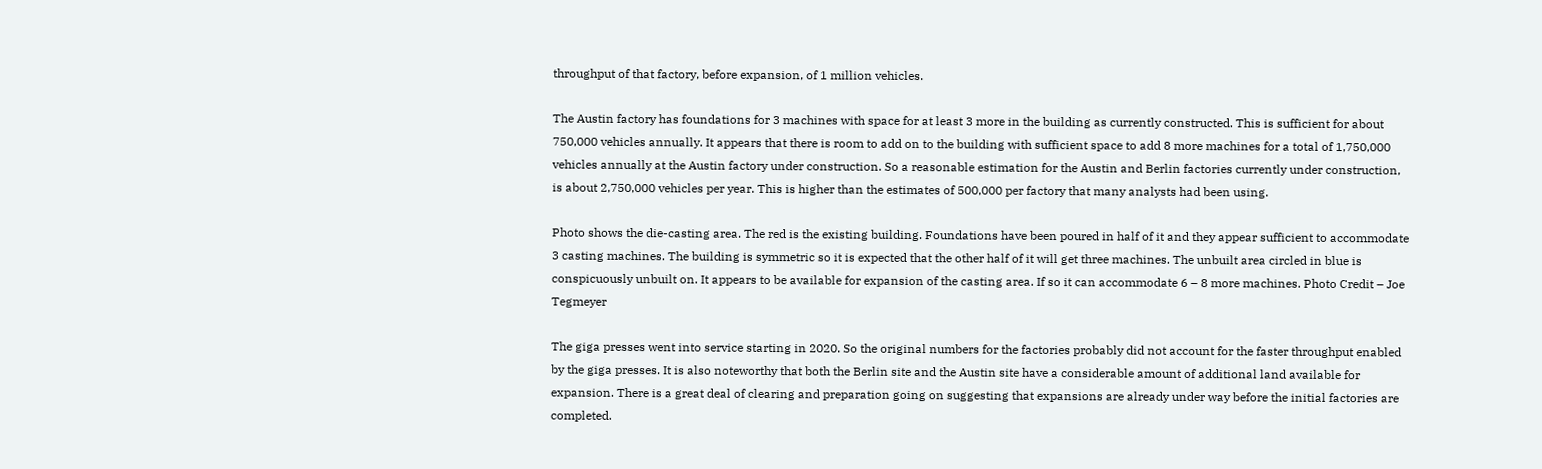throughput of that factory, before expansion, of 1 million vehicles.

The Austin factory has foundations for 3 machines with space for at least 3 more in the building as currently constructed. This is sufficient for about 750,000 vehicles annually. It appears that there is room to add on to the building with sufficient space to add 8 more machines for a total of 1,750,000 vehicles annually at the Austin factory under construction. So a reasonable estimation for the Austin and Berlin factories currently under construction, is about 2,750,000 vehicles per year. This is higher than the estimates of 500,000 per factory that many analysts had been using.

Photo shows the die-casting area. The red is the existing building. Foundations have been poured in half of it and they appear sufficient to accommodate 3 casting machines. The building is symmetric so it is expected that the other half of it will get three machines. The unbuilt area circled in blue is conspicuously unbuilt on. It appears to be available for expansion of the casting area. If so it can accommodate 6 – 8 more machines. Photo Credit – Joe Tegmeyer

The giga presses went into service starting in 2020. So the original numbers for the factories probably did not account for the faster throughput enabled by the giga presses. It is also noteworthy that both the Berlin site and the Austin site have a considerable amount of additional land available for expansion. There is a great deal of clearing and preparation going on suggesting that expansions are already under way before the initial factories are completed.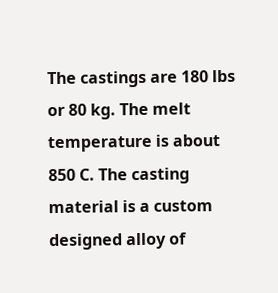The castings are 180 lbs or 80 kg. The melt temperature is about 850 C. The casting material is a custom designed alloy of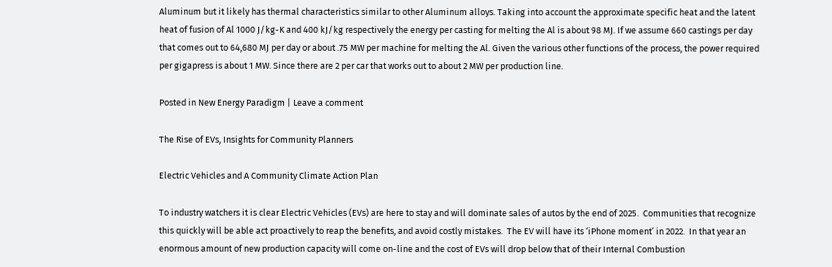Aluminum but it likely has thermal characteristics similar to other Aluminum alloys. Taking into account the approximate specific heat and the latent heat of fusion of Al 1000 J/kg-K and 400 kJ/kg respectively the energy per casting for melting the Al is about 98 MJ. If we assume 660 castings per day that comes out to 64,680 MJ per day or about .75 MW per machine for melting the Al. Given the various other functions of the process, the power required per gigapress is about 1 MW. Since there are 2 per car that works out to about 2 MW per production line.

Posted in New Energy Paradigm | Leave a comment

The Rise of EVs, Insights for Community Planners

Electric Vehicles and A Community Climate Action Plan

To industry watchers it is clear Electric Vehicles (EVs) are here to stay and will dominate sales of autos by the end of 2025.  Communities that recognize this quickly will be able act proactively to reap the benefits, and avoid costly mistakes.  The EV will have its ‘iPhone moment’ in 2022.  In that year an enormous amount of new production capacity will come on-line and the cost of EVs will drop below that of their Internal Combustion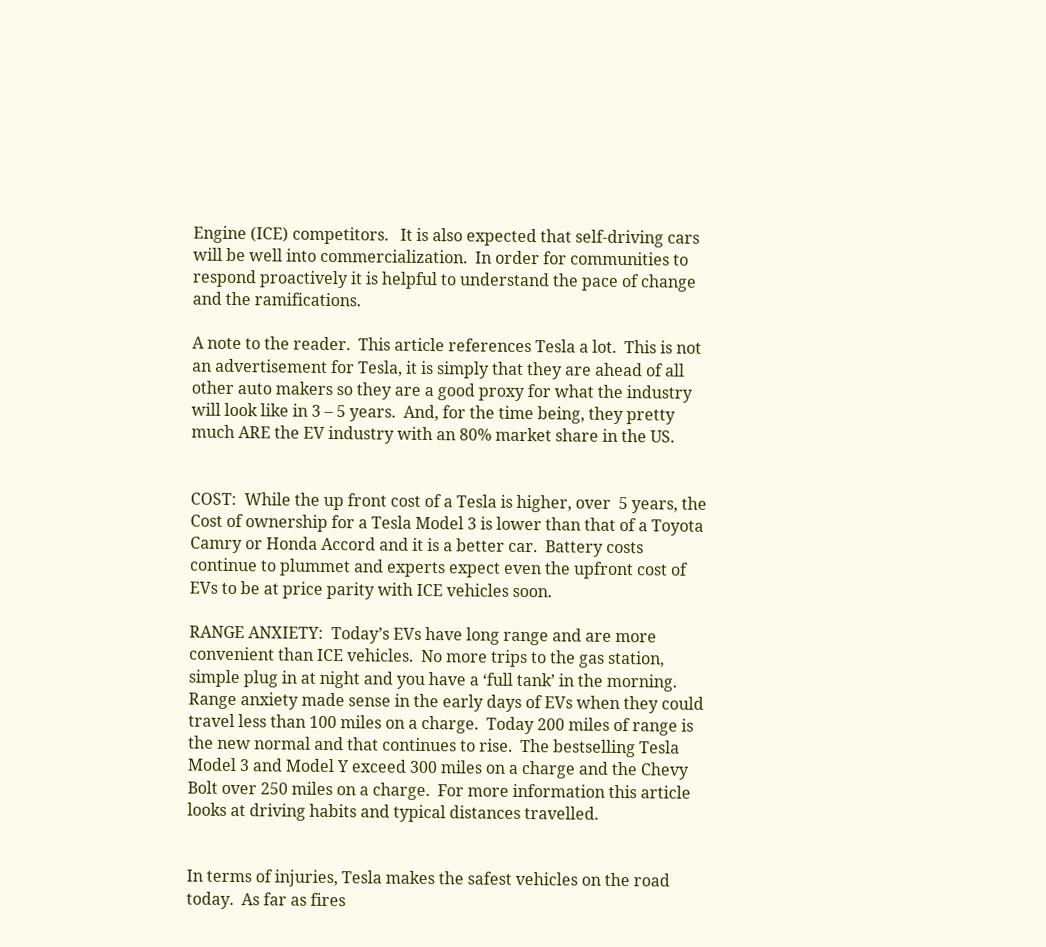Engine (ICE) competitors.   It is also expected that self-driving cars will be well into commercialization.  In order for communities to respond proactively it is helpful to understand the pace of change and the ramifications.

A note to the reader.  This article references Tesla a lot.  This is not an advertisement for Tesla, it is simply that they are ahead of all other auto makers so they are a good proxy for what the industry will look like in 3 – 5 years.  And, for the time being, they pretty much ARE the EV industry with an 80% market share in the US.


COST:  While the up front cost of a Tesla is higher, over  5 years, the Cost of ownership for a Tesla Model 3 is lower than that of a Toyota Camry or Honda Accord and it is a better car.  Battery costs continue to plummet and experts expect even the upfront cost of EVs to be at price parity with ICE vehicles soon.

RANGE ANXIETY:  Today’s EVs have long range and are more convenient than ICE vehicles.  No more trips to the gas station, simple plug in at night and you have a ‘full tank’ in the morning.  Range anxiety made sense in the early days of EVs when they could travel less than 100 miles on a charge.  Today 200 miles of range is the new normal and that continues to rise.  The bestselling Tesla Model 3 and Model Y exceed 300 miles on a charge and the Chevy Bolt over 250 miles on a charge.  For more information this article looks at driving habits and typical distances travelled.


In terms of injuries, Tesla makes the safest vehicles on the road today.  As far as fires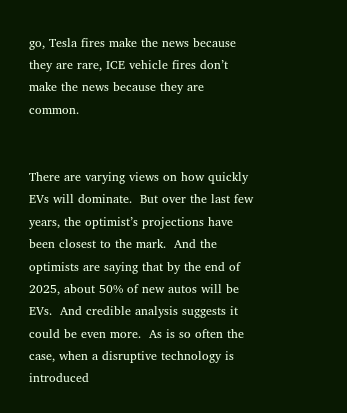go, Tesla fires make the news because they are rare, ICE vehicle fires don’t make the news because they are common.


There are varying views on how quickly EVs will dominate.  But over the last few years, the optimist’s projections have been closest to the mark.  And the optimists are saying that by the end of 2025, about 50% of new autos will be EVs.  And credible analysis suggests it could be even more.  As is so often the case, when a disruptive technology is introduced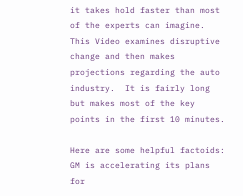it takes hold faster than most of the experts can imagine.  This Video examines disruptive change and then makes projections regarding the auto industry.  It is fairly long but makes most of the key points in the first 10 minutes.

Here are some helpful factoids:  GM is accelerating its plans for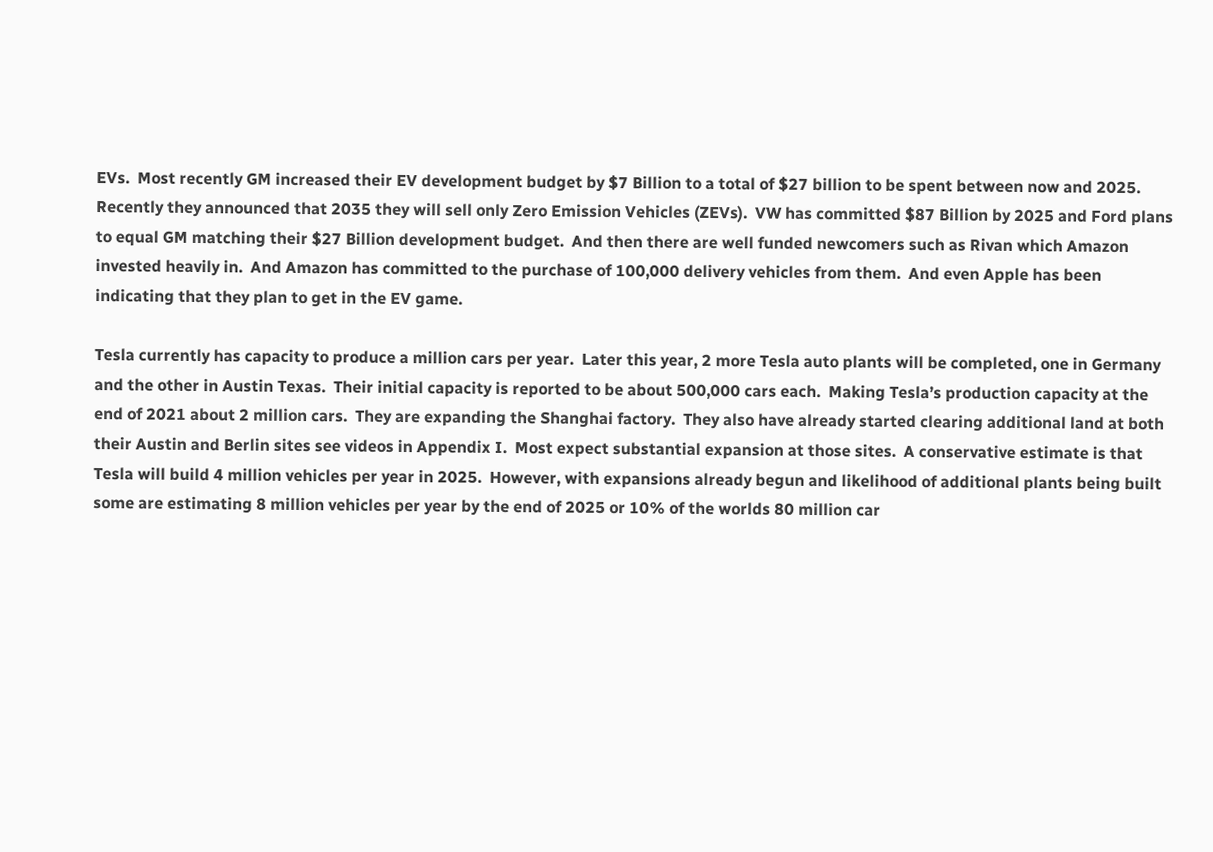EVs.  Most recently GM increased their EV development budget by $7 Billion to a total of $27 billion to be spent between now and 2025.  Recently they announced that 2035 they will sell only Zero Emission Vehicles (ZEVs).  VW has committed $87 Billion by 2025 and Ford plans to equal GM matching their $27 Billion development budget.  And then there are well funded newcomers such as Rivan which Amazon invested heavily in.  And Amazon has committed to the purchase of 100,000 delivery vehicles from them.  And even Apple has been indicating that they plan to get in the EV game.

Tesla currently has capacity to produce a million cars per year.  Later this year, 2 more Tesla auto plants will be completed, one in Germany and the other in Austin Texas.  Their initial capacity is reported to be about 500,000 cars each.  Making Tesla’s production capacity at the end of 2021 about 2 million cars.  They are expanding the Shanghai factory.  They also have already started clearing additional land at both their Austin and Berlin sites see videos in Appendix I.  Most expect substantial expansion at those sites.  A conservative estimate is that Tesla will build 4 million vehicles per year in 2025.  However, with expansions already begun and likelihood of additional plants being built some are estimating 8 million vehicles per year by the end of 2025 or 10% of the worlds 80 million car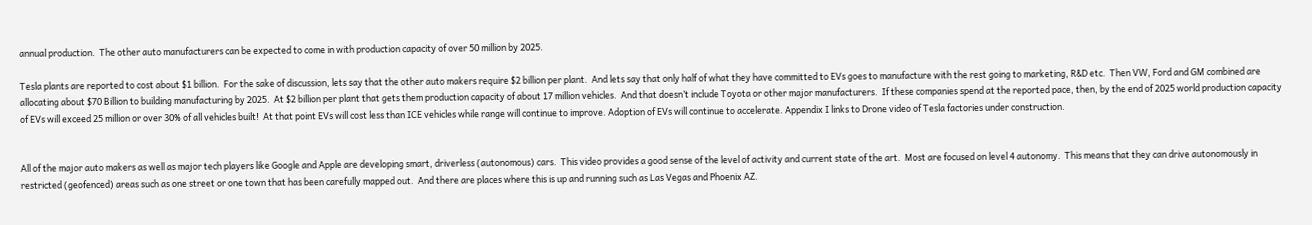annual production.  The other auto manufacturers can be expected to come in with production capacity of over 50 million by 2025.

Tesla plants are reported to cost about $1 billion.  For the sake of discussion, lets say that the other auto makers require $2 billion per plant.  And lets say that only half of what they have committed to EVs goes to manufacture with the rest going to marketing, R&D etc.  Then VW, Ford and GM combined are allocating about $70 Billion to building manufacturing by 2025.  At $2 billion per plant that gets them production capacity of about 17 million vehicles.  And that doesn’t include Toyota or other major manufacturers.  If these companies spend at the reported pace, then, by the end of 2025 world production capacity of EVs will exceed 25 million or over 30% of all vehicles built!  At that point EVs will cost less than ICE vehicles while range will continue to improve. Adoption of EVs will continue to accelerate. Appendix I links to Drone video of Tesla factories under construction.


All of the major auto makers as well as major tech players like Google and Apple are developing smart, driverless (autonomous) cars.  This video provides a good sense of the level of activity and current state of the art.  Most are focused on level 4 autonomy.  This means that they can drive autonomously in restricted (geofenced) areas such as one street or one town that has been carefully mapped out.  And there are places where this is up and running such as Las Vegas and Phoenix AZ.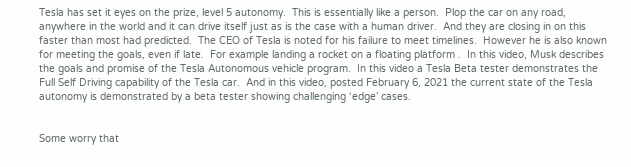Tesla has set it eyes on the prize, level 5 autonomy.  This is essentially like a person.  Plop the car on any road, anywhere in the world and it can drive itself just as is the case with a human driver.  And they are closing in on this faster than most had predicted.  The CEO of Tesla is noted for his failure to meet timelines.  However he is also known for meeting the goals, even if late.  For example landing a rocket on a floating platform .  In this video, Musk describes the goals and promise of the Tesla Autonomous vehicle program.  In this video a Tesla Beta tester demonstrates the Full Self Driving capability of the Tesla car.  And in this video, posted February 6, 2021 the current state of the Tesla autonomy is demonstrated by a beta tester showing challenging ‘edge’ cases.


Some worry that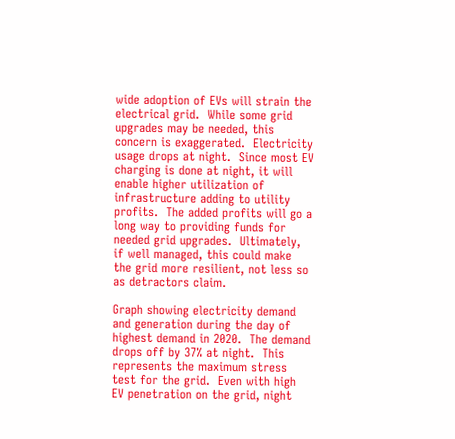wide adoption of EVs will strain the electrical grid.  While some grid upgrades may be needed, this concern is exaggerated.  Electricity usage drops at night.  Since most EV charging is done at night, it will enable higher utilization of infrastructure adding to utility profits.  The added profits will go a long way to providing funds for needed grid upgrades.  Ultimately, if well managed, this could make the grid more resilient, not less so as detractors claim.

Graph showing electricity demand and generation during the day of highest demand in 2020.  The demand drops off by 37% at night.  This represents the maximum stress test for the grid.  Even with high EV penetration on the grid, night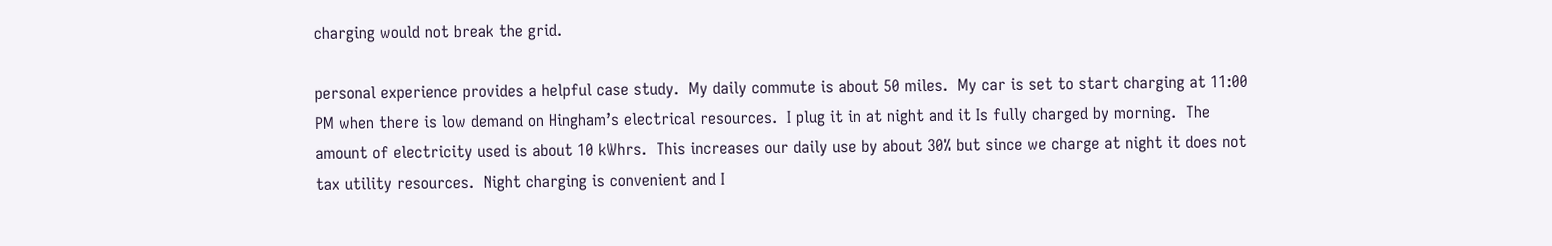charging would not break the grid.

personal experience provides a helpful case study.  My daily commute is about 50 miles.  My car is set to start charging at 11:00 PM when there is low demand on Hingham’s electrical resources.  I plug it in at night and it Is fully charged by morning.  The amount of electricity used is about 10 kWhrs.  This increases our daily use by about 30% but since we charge at night it does not tax utility resources.  Night charging is convenient and I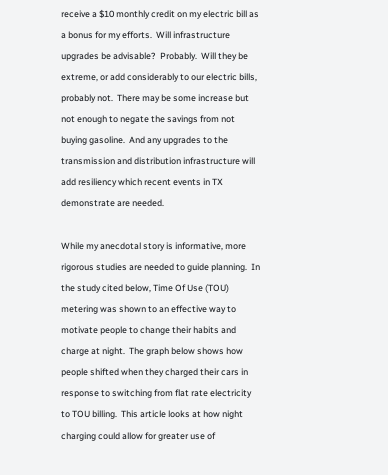receive a $10 monthly credit on my electric bill as a bonus for my efforts.  Will infrastructure upgrades be advisable?  Probably.  Will they be extreme, or add considerably to our electric bills, probably not.  There may be some increase but not enough to negate the savings from not buying gasoline.  And any upgrades to the transmission and distribution infrastructure will add resiliency which recent events in TX demonstrate are needed.

While my anecdotal story is informative, more rigorous studies are needed to guide planning.  In the study cited below, Time Of Use (TOU) metering was shown to an effective way to motivate people to change their habits and charge at night.  The graph below shows how people shifted when they charged their cars in response to switching from flat rate electricity to TOU billing.  This article looks at how night charging could allow for greater use of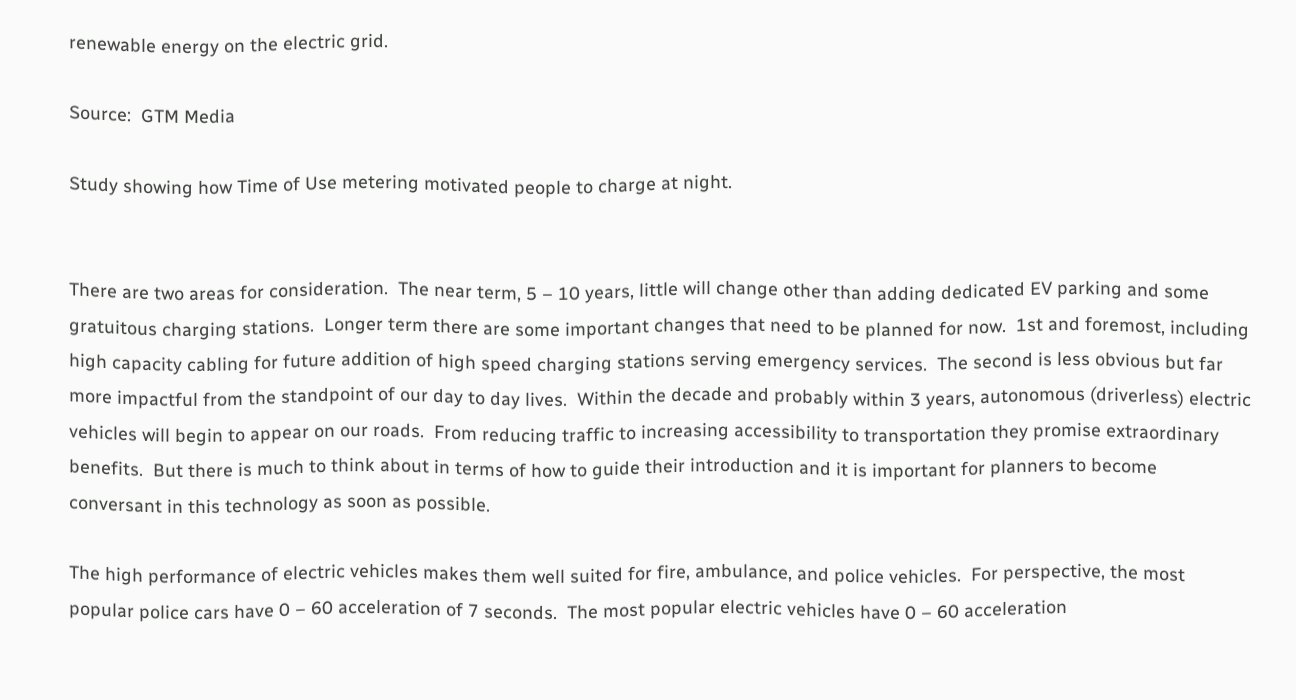renewable energy on the electric grid.

Source:  GTM Media

Study showing how Time of Use metering motivated people to charge at night.


There are two areas for consideration.  The near term, 5 – 10 years, little will change other than adding dedicated EV parking and some gratuitous charging stations.  Longer term there are some important changes that need to be planned for now.  1st and foremost, including high capacity cabling for future addition of high speed charging stations serving emergency services.  The second is less obvious but far more impactful from the standpoint of our day to day lives.  Within the decade and probably within 3 years, autonomous (driverless) electric vehicles will begin to appear on our roads.  From reducing traffic to increasing accessibility to transportation they promise extraordinary benefits.  But there is much to think about in terms of how to guide their introduction and it is important for planners to become conversant in this technology as soon as possible.

The high performance of electric vehicles makes them well suited for fire, ambulance, and police vehicles.  For perspective, the most popular police cars have 0 – 60 acceleration of 7 seconds.  The most popular electric vehicles have 0 – 60 acceleration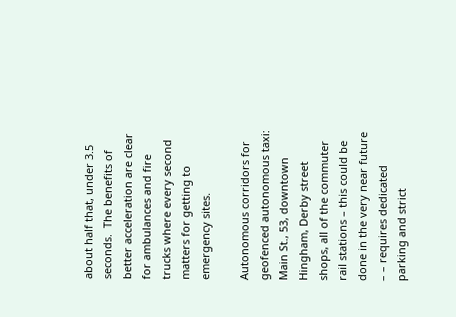about half that, under 3.5 seconds.  The benefits of better acceleration are clear for ambulances and fire trucks where every second matters for getting to emergency sites.

Autonomous corridors for geofenced autonomous taxi:  Main St., 53, downtown Hingham, Derby street shops, all of the commuter rail stations – this could be done in the very near future – – requires dedicated parking and strict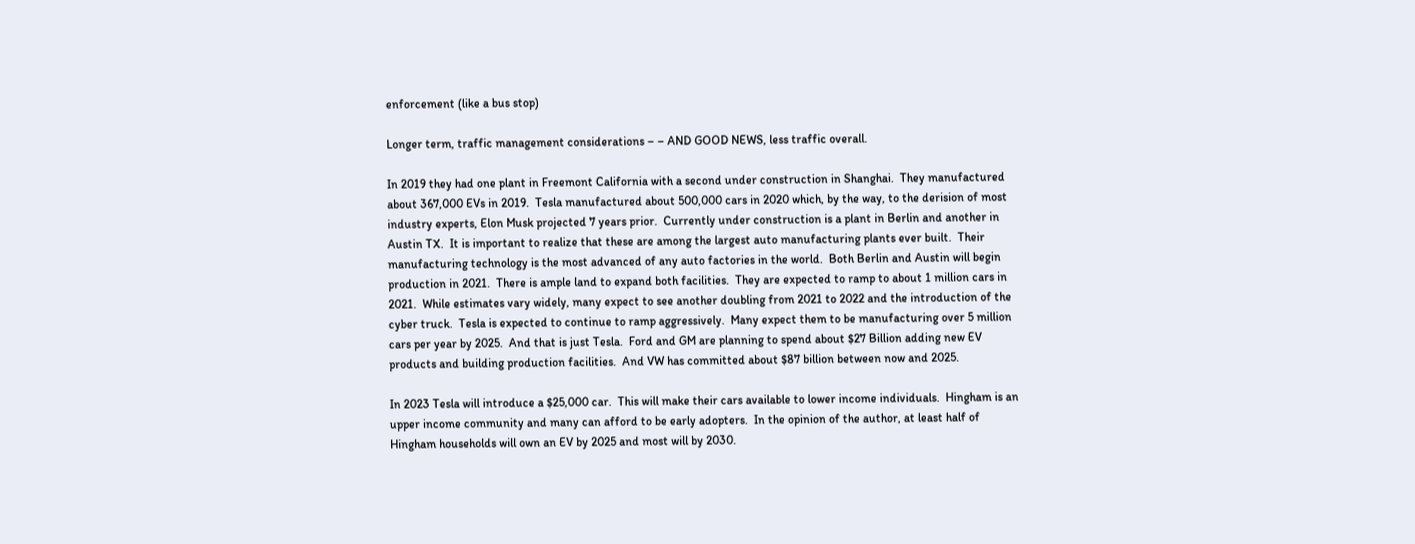enforcement (like a bus stop)

Longer term, traffic management considerations – – AND GOOD NEWS, less traffic overall.

In 2019 they had one plant in Freemont California with a second under construction in Shanghai.  They manufactured about 367,000 EVs in 2019.  Tesla manufactured about 500,000 cars in 2020 which, by the way, to the derision of most industry experts, Elon Musk projected 7 years prior.  Currently under construction is a plant in Berlin and another in Austin TX.  It is important to realize that these are among the largest auto manufacturing plants ever built.  Their manufacturing technology is the most advanced of any auto factories in the world.  Both Berlin and Austin will begin production in 2021.  There is ample land to expand both facilities.  They are expected to ramp to about 1 million cars in 2021.  While estimates vary widely, many expect to see another doubling from 2021 to 2022 and the introduction of the cyber truck.  Tesla is expected to continue to ramp aggressively.  Many expect them to be manufacturing over 5 million cars per year by 2025.  And that is just Tesla.  Ford and GM are planning to spend about $27 Billion adding new EV products and building production facilities.  And VW has committed about $87 billion between now and 2025.

In 2023 Tesla will introduce a $25,000 car.  This will make their cars available to lower income individuals.  Hingham is an upper income community and many can afford to be early adopters.  In the opinion of the author, at least half of Hingham households will own an EV by 2025 and most will by 2030.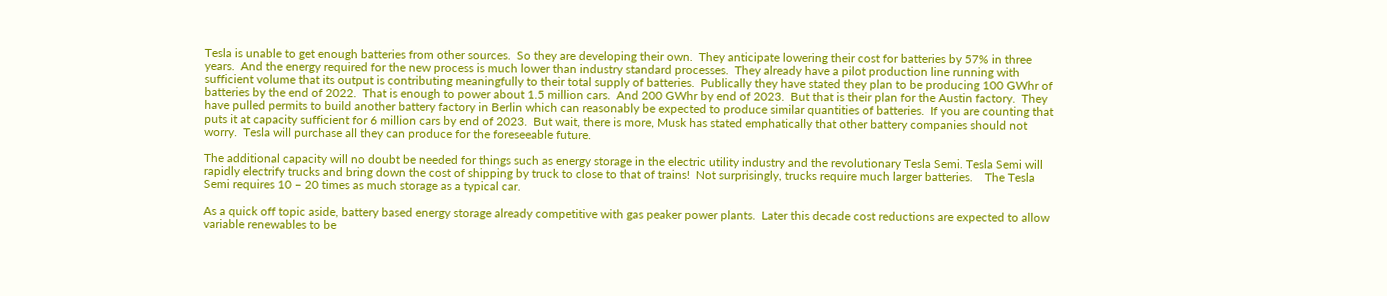Tesla is unable to get enough batteries from other sources.  So they are developing their own.  They anticipate lowering their cost for batteries by 57% in three years.  And the energy required for the new process is much lower than industry standard processes.  They already have a pilot production line running with sufficient volume that its output is contributing meaningfully to their total supply of batteries.  Publically they have stated they plan to be producing 100 GWhr of batteries by the end of 2022.  That is enough to power about 1.5 million cars.  And 200 GWhr by end of 2023.  But that is their plan for the Austin factory.  They have pulled permits to build another battery factory in Berlin which can reasonably be expected to produce similar quantities of batteries.  If you are counting that puts it at capacity sufficient for 6 million cars by end of 2023.  But wait, there is more, Musk has stated emphatically that other battery companies should not worry.  Tesla will purchase all they can produce for the foreseeable future.

The additional capacity will no doubt be needed for things such as energy storage in the electric utility industry and the revolutionary Tesla Semi. Tesla Semi will rapidly electrify trucks and bring down the cost of shipping by truck to close to that of trains!  Not surprisingly, trucks require much larger batteries.    The Tesla Semi requires 10 – 20 times as much storage as a typical car.

As a quick off topic aside, battery based energy storage already competitive with gas peaker power plants.  Later this decade cost reductions are expected to allow variable renewables to be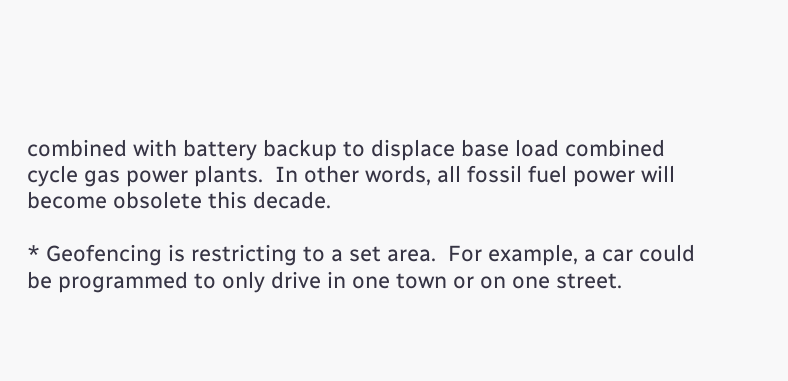combined with battery backup to displace base load combined cycle gas power plants.  In other words, all fossil fuel power will become obsolete this decade.

* Geofencing is restricting to a set area.  For example, a car could be programmed to only drive in one town or on one street.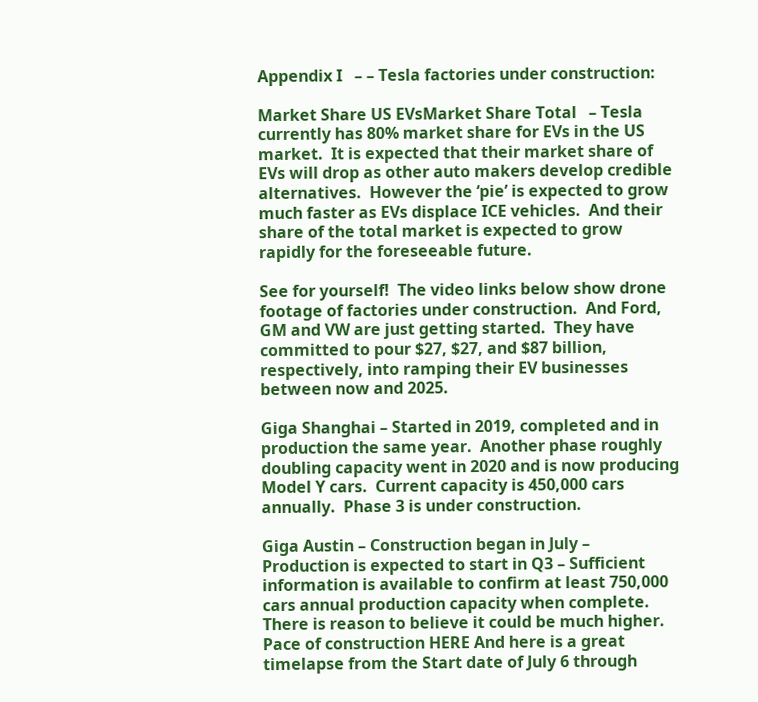Appendix I   – – Tesla factories under construction:

Market Share US EVsMarket Share Total   – Tesla currently has 80% market share for EVs in the US market.  It is expected that their market share of EVs will drop as other auto makers develop credible alternatives.  However the ‘pie’ is expected to grow much faster as EVs displace ICE vehicles.  And their share of the total market is expected to grow rapidly for the foreseeable future.

See for yourself!  The video links below show drone footage of factories under construction.  And Ford, GM and VW are just getting started.  They have committed to pour $27, $27, and $87 billion, respectively, into ramping their EV businesses between now and 2025.

Giga Shanghai – Started in 2019, completed and in production the same year.  Another phase roughly doubling capacity went in 2020 and is now producing Model Y cars.  Current capacity is 450,000 cars annually.  Phase 3 is under construction.

Giga Austin – Construction began in July – Production is expected to start in Q3 – Sufficient information is available to confirm at least 750,000 cars annual production capacity when complete.  There is reason to believe it could be much higher.  Pace of construction HERE And here is a great timelapse from the Start date of July 6 through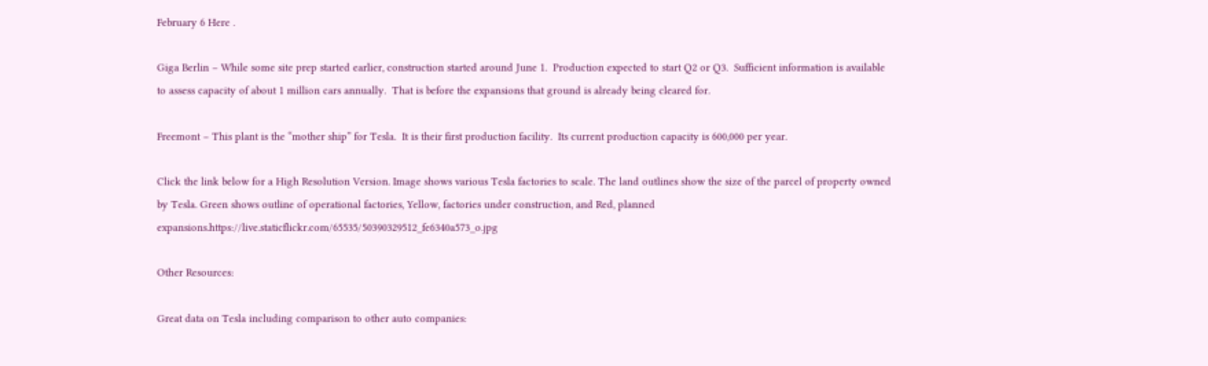February 6 Here .

Giga Berlin – While some site prep started earlier, construction started around June 1.  Production expected to start Q2 or Q3.  Sufficient information is available to assess capacity of about 1 million cars annually.  That is before the expansions that ground is already being cleared for.

Freemont – This plant is the “mother ship” for Tesla.  It is their first production facility.  Its current production capacity is 600,000 per year.

Click the link below for a High Resolution Version. Image shows various Tesla factories to scale. The land outlines show the size of the parcel of property owned by Tesla. Green shows outline of operational factories, Yellow, factories under construction, and Red, planned expansions.https://live.staticflickr.com/65535/50390329512_fe6340a573_o.jpg

Other Resources:

Great data on Tesla including comparison to other auto companies: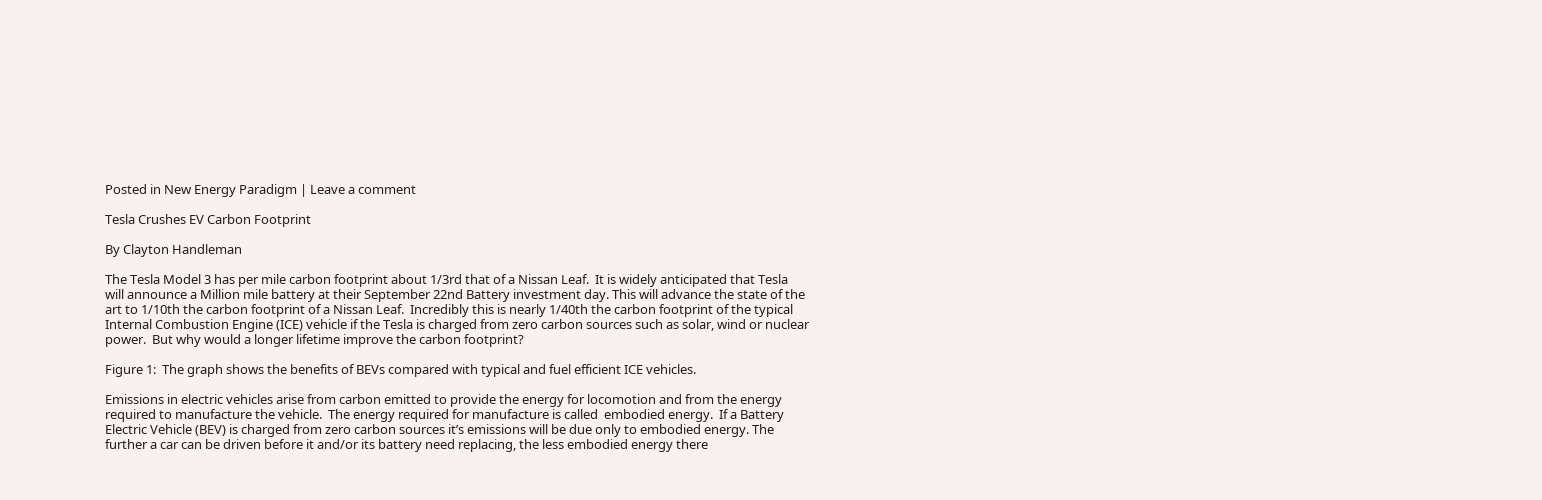Posted in New Energy Paradigm | Leave a comment

Tesla Crushes EV Carbon Footprint

By Clayton Handleman

The Tesla Model 3 has per mile carbon footprint about 1/3rd that of a Nissan Leaf.  It is widely anticipated that Tesla will announce a Million mile battery at their September 22nd Battery investment day. This will advance the state of the art to 1/10th the carbon footprint of a Nissan Leaf.  Incredibly this is nearly 1/40th the carbon footprint of the typical Internal Combustion Engine (ICE) vehicle if the Tesla is charged from zero carbon sources such as solar, wind or nuclear power.  But why would a longer lifetime improve the carbon footprint?

Figure 1:  The graph shows the benefits of BEVs compared with typical and fuel efficient ICE vehicles.

Emissions in electric vehicles arise from carbon emitted to provide the energy for locomotion and from the energy required to manufacture the vehicle.  The energy required for manufacture is called  embodied energy.  If a Battery Electric Vehicle (BEV) is charged from zero carbon sources it’s emissions will be due only to embodied energy. The further a car can be driven before it and/or its battery need replacing, the less embodied energy there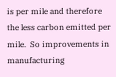is per mile and therefore the less carbon emitted per mile.  So improvements in manufacturing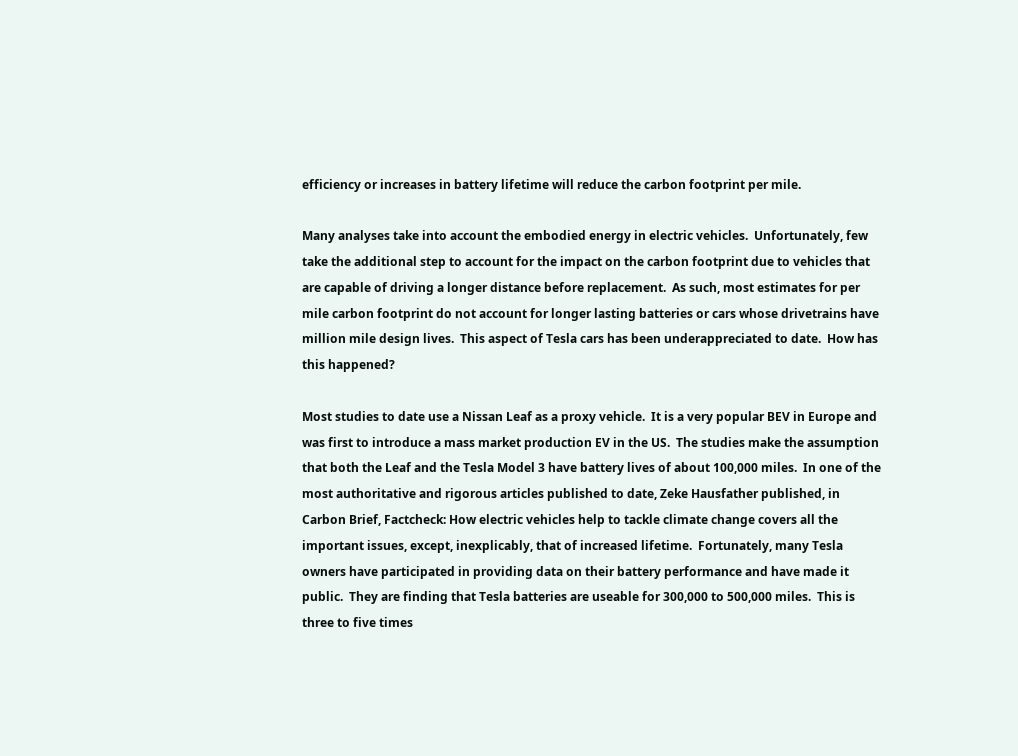efficiency or increases in battery lifetime will reduce the carbon footprint per mile.

Many analyses take into account the embodied energy in electric vehicles.  Unfortunately, few take the additional step to account for the impact on the carbon footprint due to vehicles that are capable of driving a longer distance before replacement.  As such, most estimates for per mile carbon footprint do not account for longer lasting batteries or cars whose drivetrains have million mile design lives.  This aspect of Tesla cars has been underappreciated to date.  How has this happened?

Most studies to date use a Nissan Leaf as a proxy vehicle.  It is a very popular BEV in Europe and was first to introduce a mass market production EV in the US.  The studies make the assumption that both the Leaf and the Tesla Model 3 have battery lives of about 100,000 miles.  In one of the most authoritative and rigorous articles published to date, Zeke Hausfather published, in Carbon Brief, Factcheck: How electric vehicles help to tackle climate change covers all the important issues, except, inexplicably, that of increased lifetime.  Fortunately, many Tesla owners have participated in providing data on their battery performance and have made it public.  They are finding that Tesla batteries are useable for 300,000 to 500,000 miles.  This is three to five times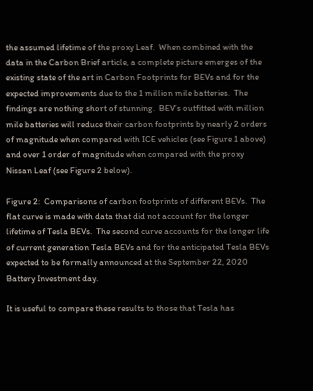the assumed lifetime of the proxy Leaf.  When combined with the data in the Carbon Brief article, a complete picture emerges of the existing state of the art in Carbon Footprints for BEVs and for the expected improvements due to the 1 million mile batteries.  The findings are nothing short of stunning.  BEV’s outfitted with million mile batteries will reduce their carbon footprints by nearly 2 orders of magnitude when compared with ICE vehicles (see Figure 1 above) and over 1 order of magnitude when compared with the proxy Nissan Leaf (see Figure 2 below).

Figure 2:  Comparisons of carbon footprints of different BEVs.  The flat curve is made with data that did not account for the longer lifetime of Tesla BEVs.  The second curve accounts for the longer life of current generation Tesla BEVs and for the anticipated Tesla BEVs expected to be formally announced at the September 22, 2020 Battery Investment day.

It is useful to compare these results to those that Tesla has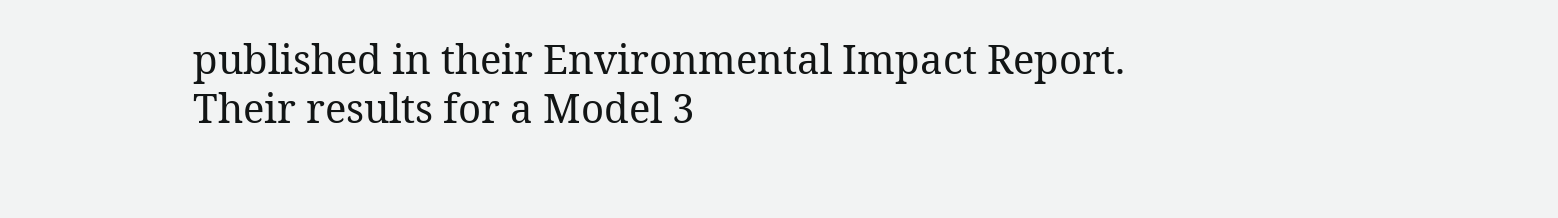published in their Environmental Impact Report. Their results for a Model 3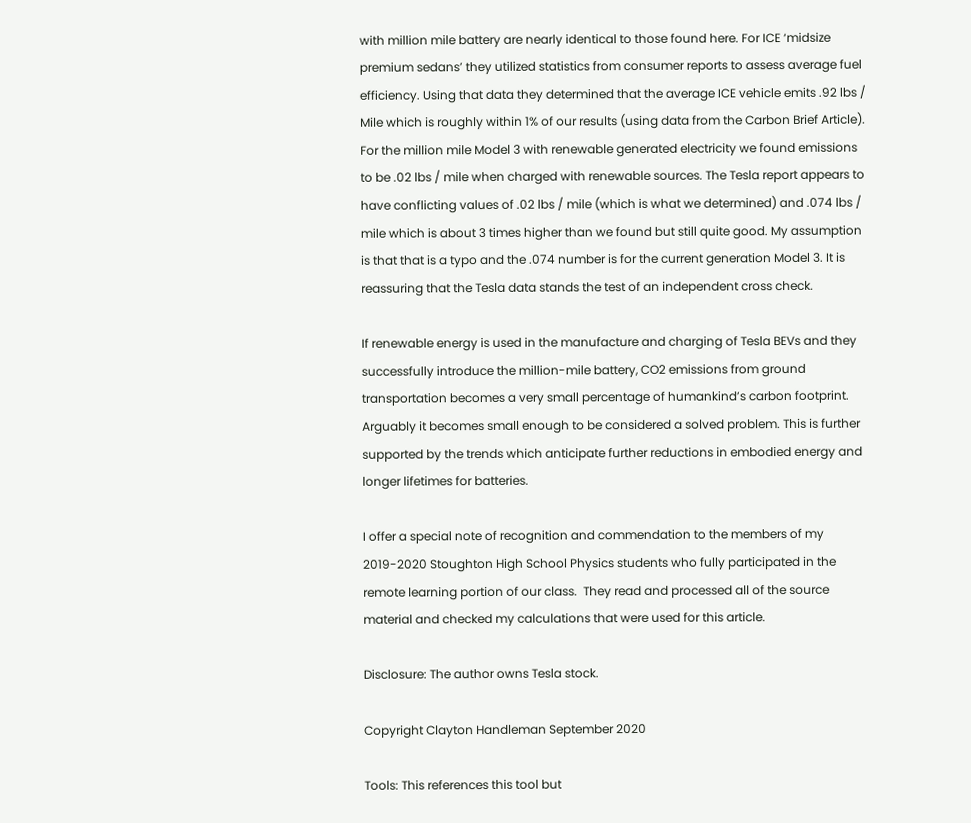with million mile battery are nearly identical to those found here. For ICE ‘midsize premium sedans’ they utilized statistics from consumer reports to assess average fuel efficiency. Using that data they determined that the average ICE vehicle emits .92 lbs / Mile which is roughly within 1% of our results (using data from the Carbon Brief Article). For the million mile Model 3 with renewable generated electricity we found emissions to be .02 lbs / mile when charged with renewable sources. The Tesla report appears to have conflicting values of .02 lbs / mile (which is what we determined) and .074 lbs / mile which is about 3 times higher than we found but still quite good. My assumption is that that is a typo and the .074 number is for the current generation Model 3. It is reassuring that the Tesla data stands the test of an independent cross check.

If renewable energy is used in the manufacture and charging of Tesla BEVs and they successfully introduce the million-mile battery, CO2 emissions from ground transportation becomes a very small percentage of humankind’s carbon footprint.  Arguably it becomes small enough to be considered a solved problem. This is further supported by the trends which anticipate further reductions in embodied energy and longer lifetimes for batteries.

I offer a special note of recognition and commendation to the members of my 2019-2020 Stoughton High School Physics students who fully participated in the remote learning portion of our class.  They read and processed all of the source material and checked my calculations that were used for this article.

Disclosure: The author owns Tesla stock.

Copyright Clayton Handleman September 2020

Tools: This references this tool but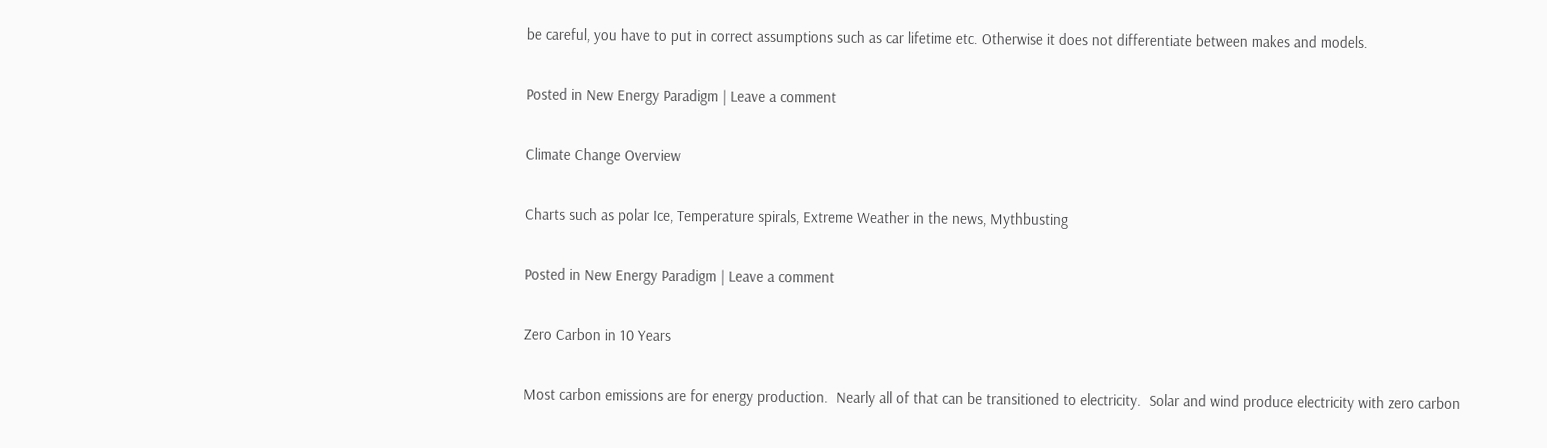be careful, you have to put in correct assumptions such as car lifetime etc. Otherwise it does not differentiate between makes and models.

Posted in New Energy Paradigm | Leave a comment

Climate Change Overview

Charts such as polar Ice, Temperature spirals, Extreme Weather in the news, Mythbusting

Posted in New Energy Paradigm | Leave a comment

Zero Carbon in 10 Years

Most carbon emissions are for energy production.  Nearly all of that can be transitioned to electricity.  Solar and wind produce electricity with zero carbon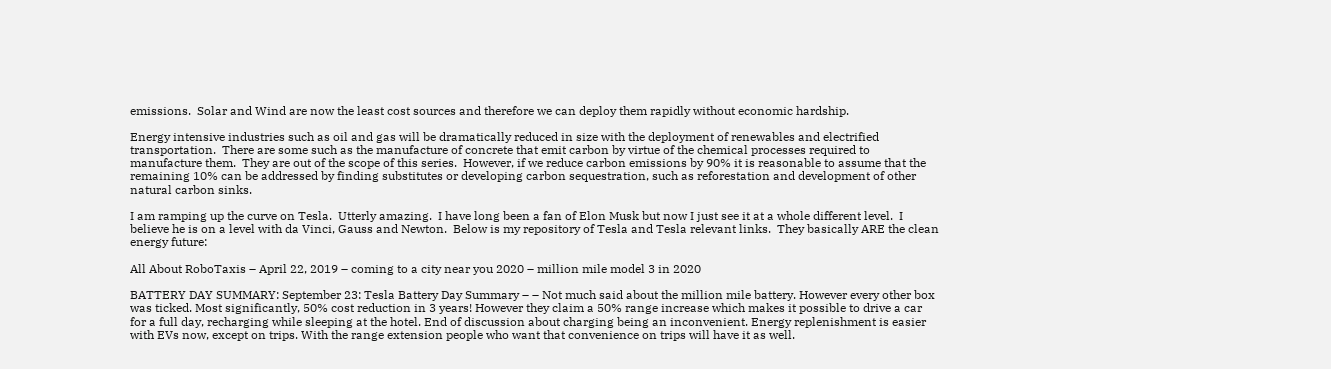emissions.  Solar and Wind are now the least cost sources and therefore we can deploy them rapidly without economic hardship.

Energy intensive industries such as oil and gas will be dramatically reduced in size with the deployment of renewables and electrified transportation.  There are some such as the manufacture of concrete that emit carbon by virtue of the chemical processes required to manufacture them.  They are out of the scope of this series.  However, if we reduce carbon emissions by 90% it is reasonable to assume that the remaining 10% can be addressed by finding substitutes or developing carbon sequestration, such as reforestation and development of other natural carbon sinks.

I am ramping up the curve on Tesla.  Utterly amazing.  I have long been a fan of Elon Musk but now I just see it at a whole different level.  I believe he is on a level with da Vinci, Gauss and Newton.  Below is my repository of Tesla and Tesla relevant links.  They basically ARE the clean energy future:

All About RoboTaxis – April 22, 2019 – coming to a city near you 2020 – million mile model 3 in 2020

BATTERY DAY SUMMARY: September 23: Tesla Battery Day Summary – – Not much said about the million mile battery. However every other box was ticked. Most significantly, 50% cost reduction in 3 years! However they claim a 50% range increase which makes it possible to drive a car for a full day, recharging while sleeping at the hotel. End of discussion about charging being an inconvenient. Energy replenishment is easier with EVs now, except on trips. With the range extension people who want that convenience on trips will have it as well.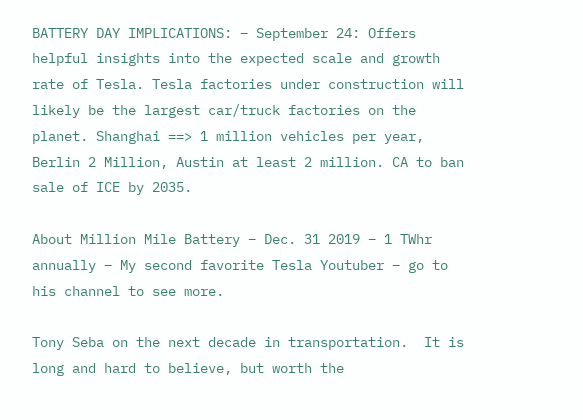BATTERY DAY IMPLICATIONS: – September 24: Offers helpful insights into the expected scale and growth rate of Tesla. Tesla factories under construction will likely be the largest car/truck factories on the planet. Shanghai ==> 1 million vehicles per year, Berlin 2 Million, Austin at least 2 million. CA to ban sale of ICE by 2035.

About Million Mile Battery – Dec. 31 2019 – 1 TWhr annually – My second favorite Tesla Youtuber – go to his channel to see more.

Tony Seba on the next decade in transportation.  It is long and hard to believe, but worth the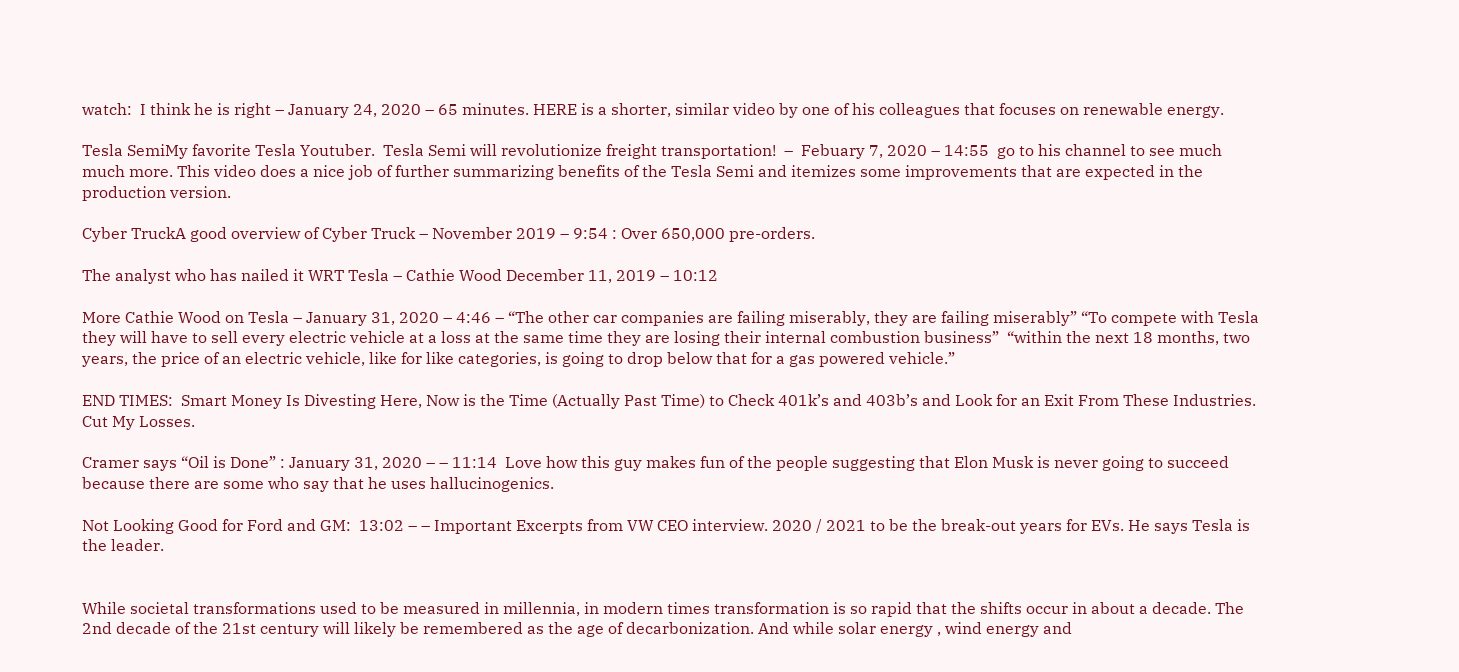watch:  I think he is right – January 24, 2020 – 65 minutes. HERE is a shorter, similar video by one of his colleagues that focuses on renewable energy.

Tesla SemiMy favorite Tesla Youtuber.  Tesla Semi will revolutionize freight transportation!  –  Febuary 7, 2020 – 14:55  go to his channel to see much much more. This video does a nice job of further summarizing benefits of the Tesla Semi and itemizes some improvements that are expected in the production version.

Cyber TruckA good overview of Cyber Truck – November 2019 – 9:54 : Over 650,000 pre-orders.

The analyst who has nailed it WRT Tesla – Cathie Wood December 11, 2019 – 10:12

More Cathie Wood on Tesla – January 31, 2020 – 4:46 – “The other car companies are failing miserably, they are failing miserably” “To compete with Tesla they will have to sell every electric vehicle at a loss at the same time they are losing their internal combustion business”  “within the next 18 months, two years, the price of an electric vehicle, like for like categories, is going to drop below that for a gas powered vehicle.”

END TIMES:  Smart Money Is Divesting Here, Now is the Time (Actually Past Time) to Check 401k’s and 403b’s and Look for an Exit From These Industries.  Cut My Losses.

Cramer says “Oil is Done” : January 31, 2020 – – 11:14  Love how this guy makes fun of the people suggesting that Elon Musk is never going to succeed because there are some who say that he uses hallucinogenics.

Not Looking Good for Ford and GM:  13:02 – – Important Excerpts from VW CEO interview. 2020 / 2021 to be the break-out years for EVs. He says Tesla is the leader.


While societal transformations used to be measured in millennia, in modern times transformation is so rapid that the shifts occur in about a decade. The 2nd decade of the 21st century will likely be remembered as the age of decarbonization. And while solar energy , wind energy and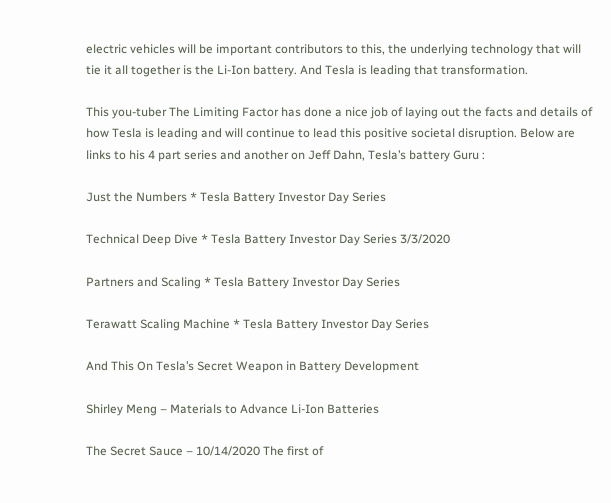electric vehicles will be important contributors to this, the underlying technology that will tie it all together is the Li-Ion battery. And Tesla is leading that transformation.

This you-tuber The Limiting Factor has done a nice job of laying out the facts and details of how Tesla is leading and will continue to lead this positive societal disruption. Below are links to his 4 part series and another on Jeff Dahn, Tesla’s battery Guru :

Just the Numbers * Tesla Battery Investor Day Series

Technical Deep Dive * Tesla Battery Investor Day Series 3/3/2020

Partners and Scaling * Tesla Battery Investor Day Series

Terawatt Scaling Machine * Tesla Battery Investor Day Series

And This On Tesla’s Secret Weapon in Battery Development

Shirley Meng – Materials to Advance Li-Ion Batteries

The Secret Sauce – 10/14/2020 The first of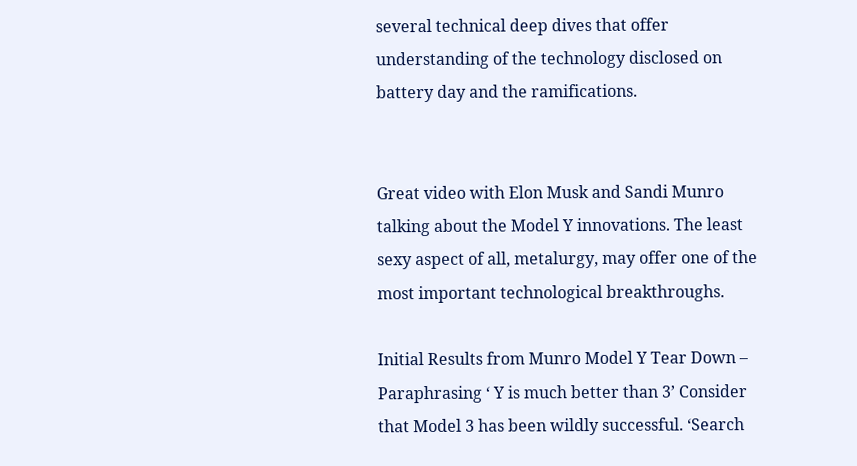several technical deep dives that offer understanding of the technology disclosed on battery day and the ramifications.


Great video with Elon Musk and Sandi Munro talking about the Model Y innovations. The least sexy aspect of all, metalurgy, may offer one of the most important technological breakthroughs.

Initial Results from Munro Model Y Tear Down – Paraphrasing ‘ Y is much better than 3’ Consider that Model 3 has been wildly successful. ‘Search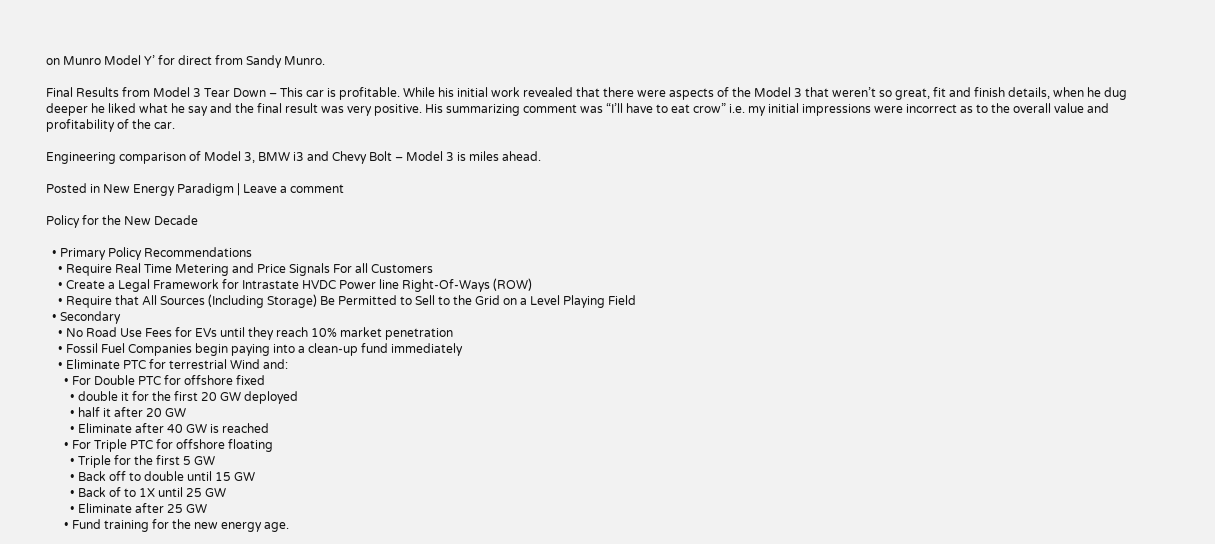on Munro Model Y’ for direct from Sandy Munro.

Final Results from Model 3 Tear Down – This car is profitable. While his initial work revealed that there were aspects of the Model 3 that weren’t so great, fit and finish details, when he dug deeper he liked what he say and the final result was very positive. His summarizing comment was “I’ll have to eat crow” i.e. my initial impressions were incorrect as to the overall value and profitability of the car.

Engineering comparison of Model 3, BMW i3 and Chevy Bolt – Model 3 is miles ahead.

Posted in New Energy Paradigm | Leave a comment

Policy for the New Decade

  • Primary Policy Recommendations
    • Require Real Time Metering and Price Signals For all Customers
    • Create a Legal Framework for Intrastate HVDC Power line Right-Of-Ways (ROW)
    • Require that All Sources (Including Storage) Be Permitted to Sell to the Grid on a Level Playing Field
  • Secondary
    • No Road Use Fees for EVs until they reach 10% market penetration
    • Fossil Fuel Companies begin paying into a clean-up fund immediately
    • Eliminate PTC for terrestrial Wind and:
      • For Double PTC for offshore fixed
        • double it for the first 20 GW deployed
        • half it after 20 GW
        • Eliminate after 40 GW is reached
      • For Triple PTC for offshore floating
        • Triple for the first 5 GW
        • Back off to double until 15 GW
        • Back of to 1X until 25 GW
        • Eliminate after 25 GW
      • Fund training for the new energy age.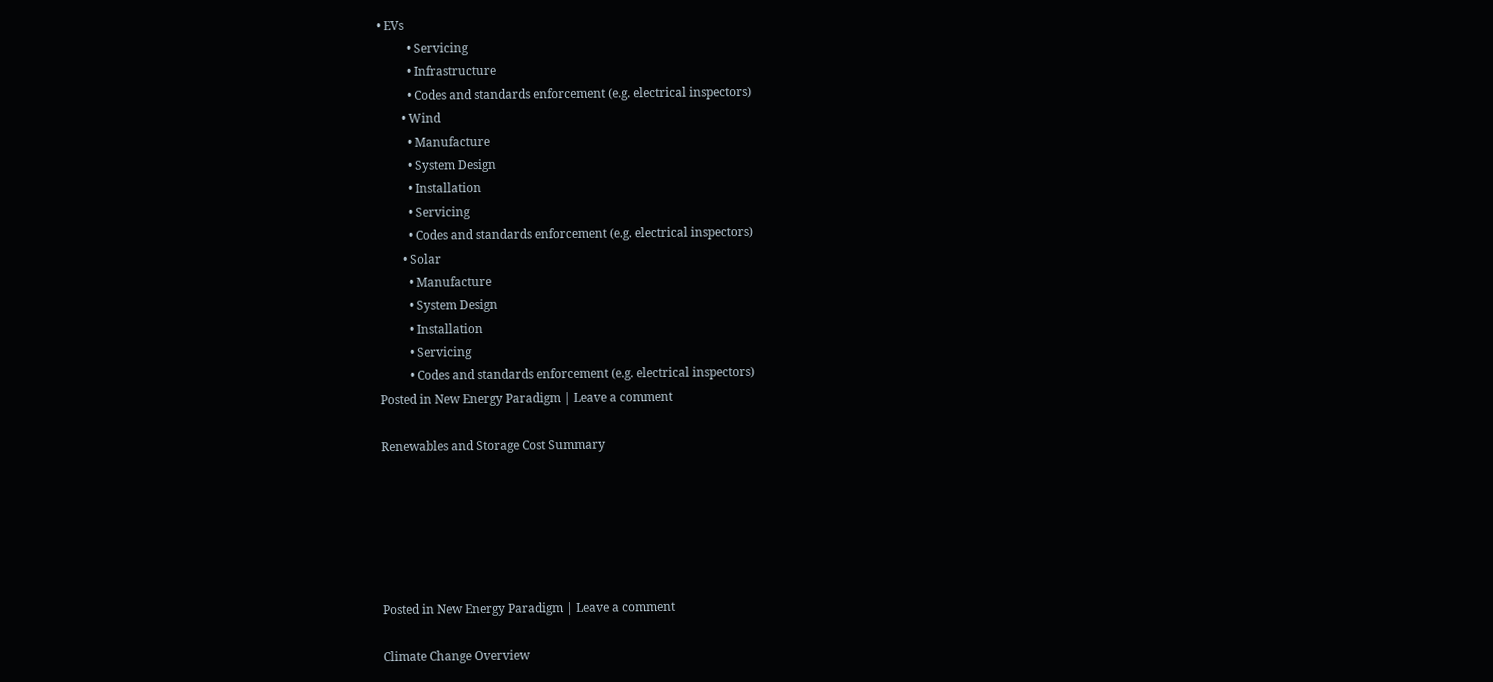• EVs
          • Servicing
          • Infrastructure
          • Codes and standards enforcement (e.g. electrical inspectors)
        • Wind
          • Manufacture
          • System Design
          • Installation
          • Servicing
          • Codes and standards enforcement (e.g. electrical inspectors)
        • Solar
          • Manufacture
          • System Design
          • Installation
          • Servicing
          • Codes and standards enforcement (e.g. electrical inspectors)
Posted in New Energy Paradigm | Leave a comment

Renewables and Storage Cost Summary






Posted in New Energy Paradigm | Leave a comment

Climate Change Overview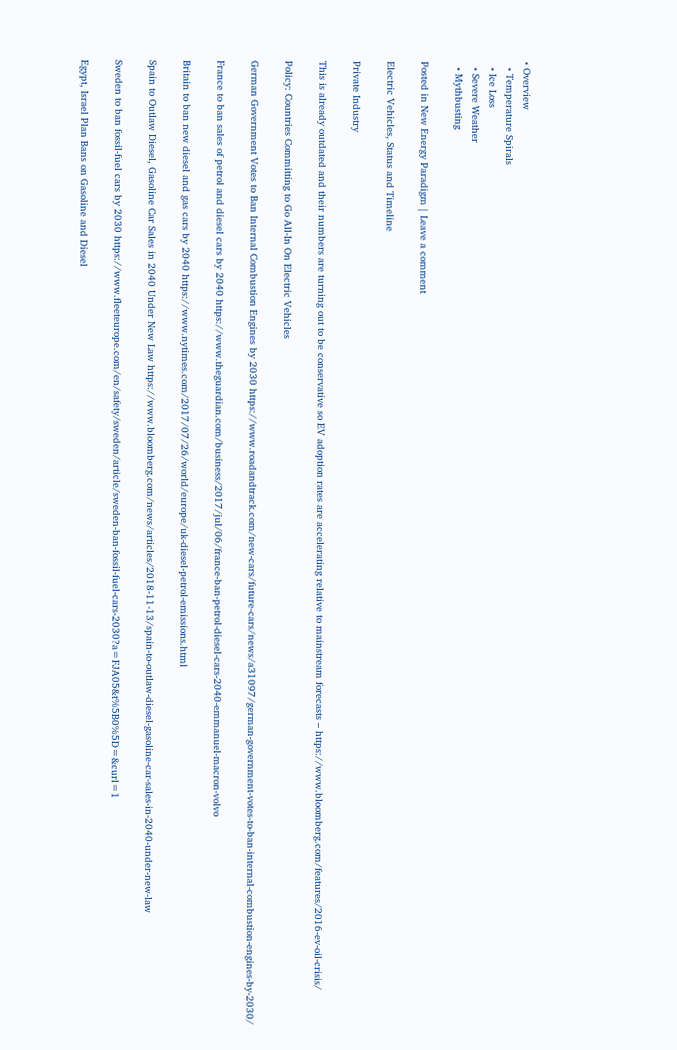• Overview
  • Temperature Spirals
  • Ice Loss
  • Severe Weather
  • Mythbusting

Posted in New Energy Paradigm | Leave a comment

Electric Vehicles, Status and Timeline

Private Industry

This is already outdated and their numbers are turning out to be conservative so EV adoption rates are accelerating relative to mainstream forecasts – https://www.bloomberg.com/features/2016-ev-oil-crisis/

Policy: Countries Committing to Go All-In On Electric Vehicles

German Government Votes to Ban Internal Combustion Engines by 2030 https://www.roadandtrack.com/new-cars/future-cars/news/a31097/german-government-votes-to-ban-internal-combustion-engines-by-2030/

France to ban sales of petrol and diesel cars by 2040 https://www.theguardian.com/business/2017/jul/06/france-ban-petrol-diesel-cars-2040-emmanuel-macron-volvo

Britain to ban new diesel and gas cars by 2040 https://www.nytimes.com/2017/07/26/world/europe/uk-diesel-petrol-emissions.html

Spain to Outlaw Diesel, Gasoline Car Sales in 2040 Under New Law https://www.bloomberg.com/news/articles/2018-11-13/spain-to-outlaw-diesel-gasoline-car-sales-in-2040-under-new-law

Sweden to ban fossil-fuel cars by 2030 https://www.fleeteurope.com/en/safety/sweden/article/sweden-ban-fossil-fuel-cars-2030?a=FJA05&t%5B0%5D=&curl=1

Egypt, Israel Plan Bans on Gasoline and Diesel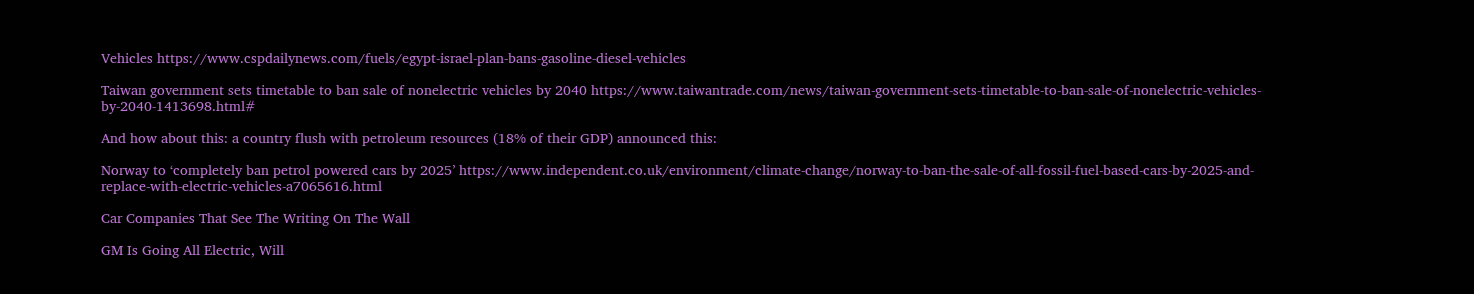Vehicles https://www.cspdailynews.com/fuels/egypt-israel-plan-bans-gasoline-diesel-vehicles

Taiwan government sets timetable to ban sale of nonelectric vehicles by 2040 https://www.taiwantrade.com/news/taiwan-government-sets-timetable-to-ban-sale-of-nonelectric-vehicles-by-2040-1413698.html#

And how about this: a country flush with petroleum resources (18% of their GDP) announced this:

Norway to ‘completely ban petrol powered cars by 2025’ https://www.independent.co.uk/environment/climate-change/norway-to-ban-the-sale-of-all-fossil-fuel-based-cars-by-2025-and-replace-with-electric-vehicles-a7065616.html

Car Companies That See The Writing On The Wall

GM Is Going All Electric, Will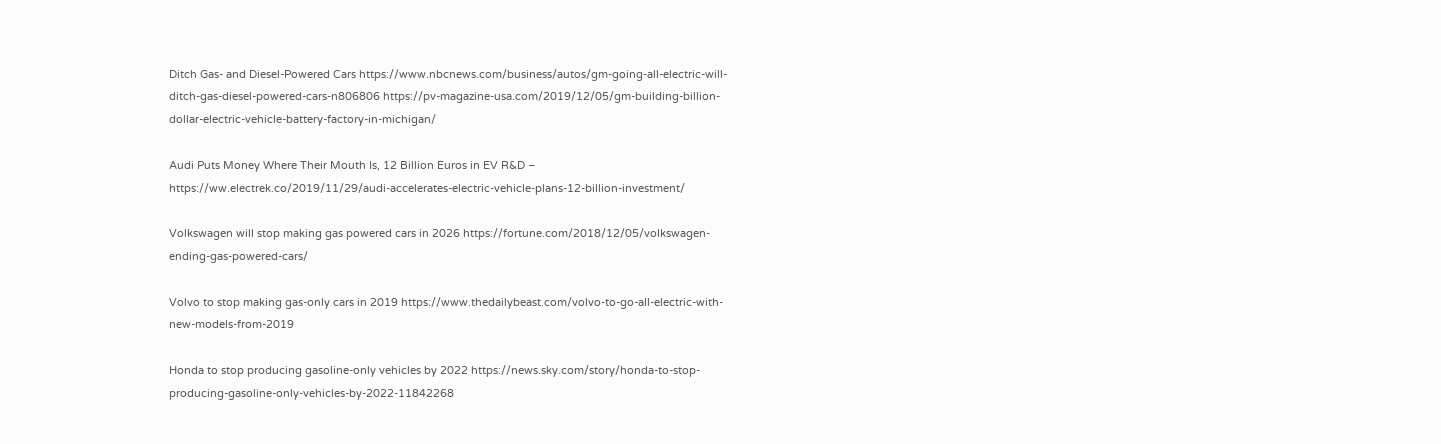Ditch Gas- and Diesel-Powered Cars https://www.nbcnews.com/business/autos/gm-going-all-electric-will-ditch-gas-diesel-powered-cars-n806806 https://pv-magazine-usa.com/2019/12/05/gm-building-billion-dollar-electric-vehicle-battery-factory-in-michigan/

Audi Puts Money Where Their Mouth Is, 12 Billion Euros in EV R&D – https://ww.electrek.co/2019/11/29/audi-accelerates-electric-vehicle-plans-12-billion-investment/

Volkswagen will stop making gas powered cars in 2026 https://fortune.com/2018/12/05/volkswagen-ending-gas-powered-cars/

Volvo to stop making gas-only cars in 2019 https://www.thedailybeast.com/volvo-to-go-all-electric-with-new-models-from-2019

Honda to stop producing gasoline-only vehicles by 2022 https://news.sky.com/story/honda-to-stop-producing-gasoline-only-vehicles-by-2022-11842268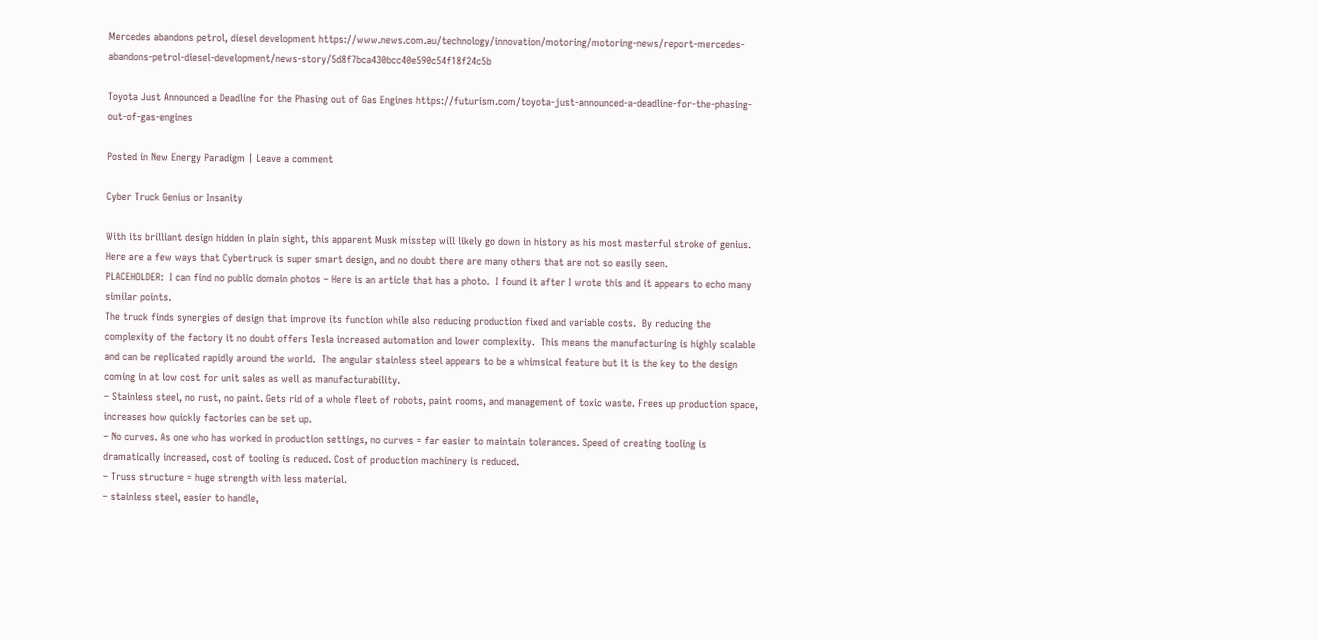Mercedes abandons petrol, diesel development https://www.news.com.au/technology/innovation/motoring/motoring-news/report-mercedes-abandons-petrol-diesel-development/news-story/5d8f7bca430bcc40e590c54f18f24c5b

Toyota Just Announced a Deadline for the Phasing out of Gas Engines https://futurism.com/toyota-just-announced-a-deadline-for-the-phasing-out-of-gas-engines

Posted in New Energy Paradigm | Leave a comment

Cyber Truck Genius or Insanity

With its brilliant design hidden in plain sight, this apparent Musk misstep will likely go down in history as his most masterful stroke of genius.  Here are a few ways that Cybertruck is super smart design, and no doubt there are many others that are not so easily seen.
PLACEHOLDER:  I can find no public domain photos – Here is an article that has a photo.  I found it after I wrote this and it appears to echo many similar points.
The truck finds synergies of design that improve its function while also reducing production fixed and variable costs.  By reducing the complexity of the factory it no doubt offers Tesla increased automation and lower complexity.  This means the manufacturing is highly scalable and can be replicated rapidly around the world.  The angular stainless steel appears to be a whimsical feature but it is the key to the design coming in at low cost for unit sales as well as manufacturability.
– Stainless steel, no rust, no paint. Gets rid of a whole fleet of robots, paint rooms, and management of toxic waste. Frees up production space, increases how quickly factories can be set up.
– No curves. As one who has worked in production settings, no curves = far easier to maintain tolerances. Speed of creating tooling is dramatically increased, cost of tooling is reduced. Cost of production machinery is reduced.
– Truss structure = huge strength with less material.
– stainless steel, easier to handle,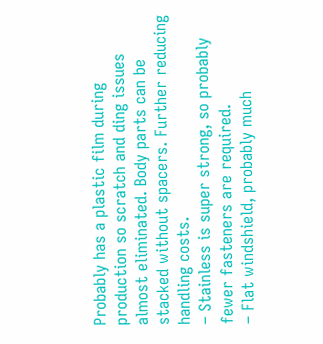Probably has a plastic film during production so scratch and ding issues almost eliminated. Body parts can be stacked without spacers. Further reducing handling costs.
– Stainless is super strong, so probably fewer fasteners are required.
– Flat windshield, probably much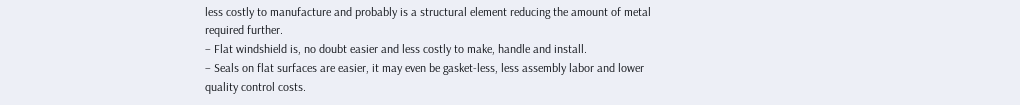less costly to manufacture and probably is a structural element reducing the amount of metal required further.
– Flat windshield is, no doubt easier and less costly to make, handle and install.
– Seals on flat surfaces are easier, it may even be gasket-less, less assembly labor and lower quality control costs.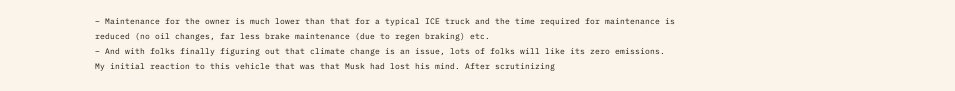– Maintenance for the owner is much lower than that for a typical ICE truck and the time required for maintenance is reduced (no oil changes, far less brake maintenance (due to regen braking) etc.
– And with folks finally figuring out that climate change is an issue, lots of folks will like its zero emissions.
My initial reaction to this vehicle that was that Musk had lost his mind. After scrutinizing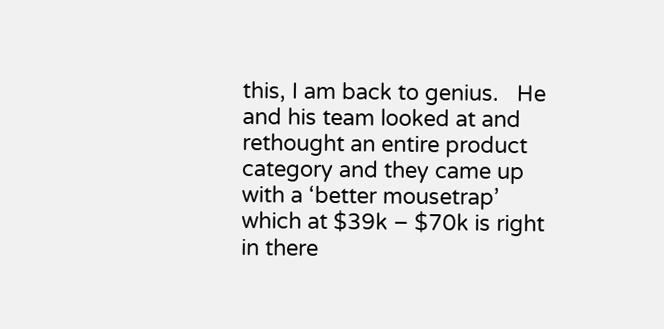this, I am back to genius.   He and his team looked at and rethought an entire product category and they came up with a ‘better mousetrap’ which at $39k – $70k is right in there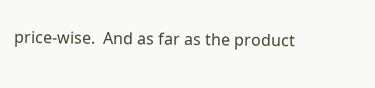price-wise.  And as far as the product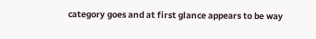category goes and at first glance appears to be way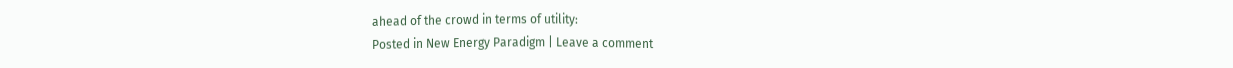ahead of the crowd in terms of utility:
Posted in New Energy Paradigm | Leave a comment